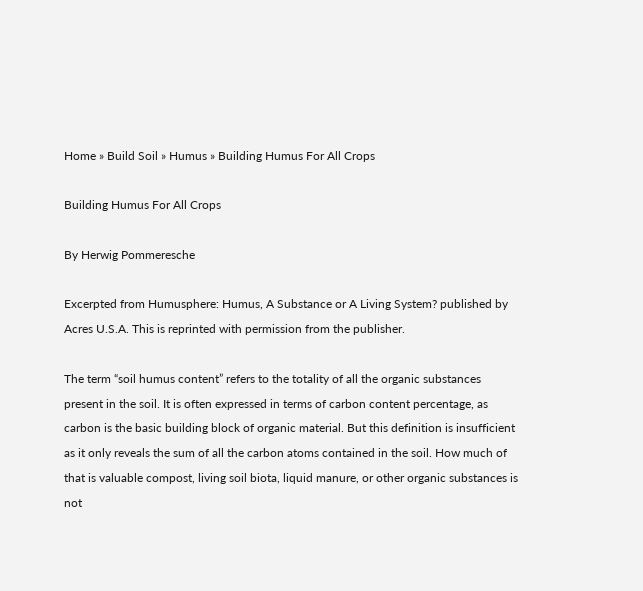Home » Build Soil » Humus » Building Humus For All Crops

Building Humus For All Crops

By Herwig Pommeresche

Excerpted from Humusphere: Humus, A Substance or A Living System? published by Acres U.S.A. This is reprinted with permission from the publisher.

The term “soil humus content” refers to the totality of all the organic substances present in the soil. It is often expressed in terms of carbon content percentage, as carbon is the basic building block of organic material. But this definition is insufficient as it only reveals the sum of all the carbon atoms contained in the soil. How much of that is valuable compost, living soil biota, liquid manure, or other organic substances is not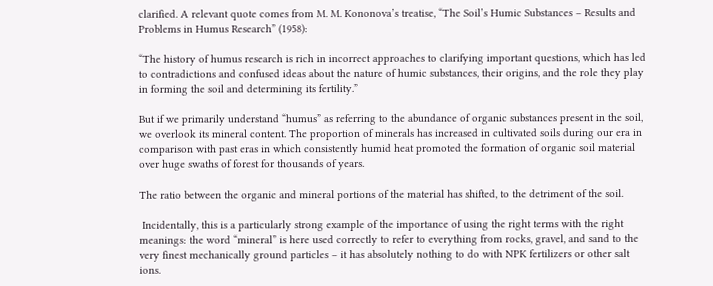clarified. A relevant quote comes from M. M. Kononova’s treatise, “The Soil’s Humic Substances – Results and Problems in Humus Research” (1958):

“The history of humus research is rich in incorrect approaches to clarifying important questions, which has led to contradictions and confused ideas about the nature of humic substances, their origins, and the role they play in forming the soil and determining its fertility.”

But if we primarily understand “humus” as referring to the abundance of organic substances present in the soil, we overlook its mineral content. The proportion of minerals has increased in cultivated soils during our era in comparison with past eras in which consistently humid heat promoted the formation of organic soil material over huge swaths of forest for thousands of years.

The ratio between the organic and mineral portions of the material has shifted, to the detriment of the soil.

 Incidentally, this is a particularly strong example of the importance of using the right terms with the right meanings: the word “mineral” is here used correctly to refer to everything from rocks, gravel, and sand to the very finest mechanically ground particles – it has absolutely nothing to do with NPK fertilizers or other salt ions.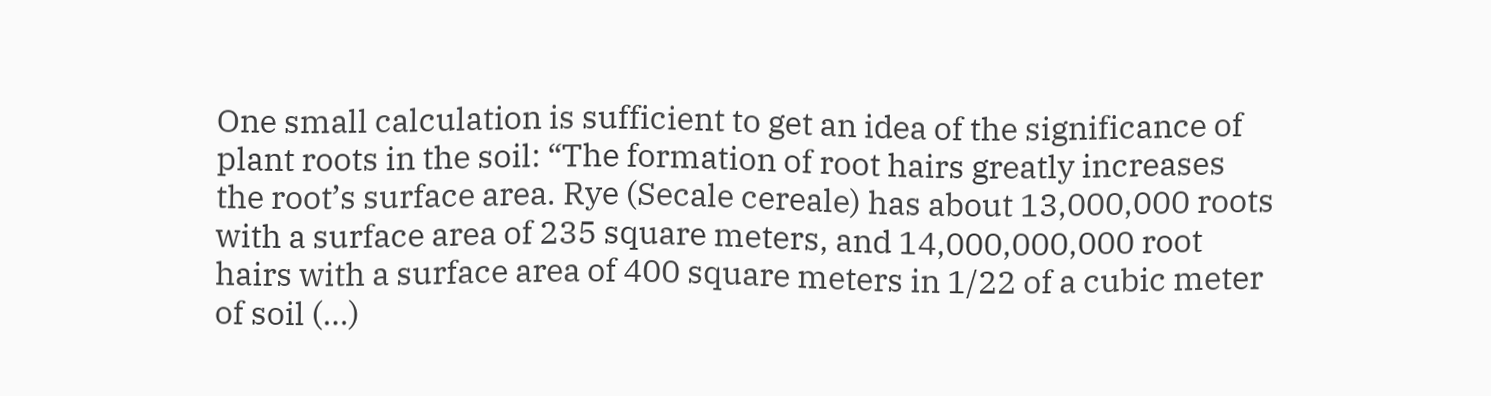One small calculation is sufficient to get an idea of the significance of plant roots in the soil: “The formation of root hairs greatly increases the root’s surface area. Rye (Secale cereale) has about 13,000,000 roots with a surface area of 235 square meters, and 14,000,000,000 root hairs with a surface area of 400 square meters in 1/22 of a cubic meter of soil (…)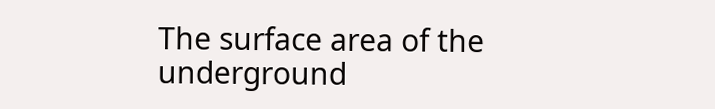The surface area of the underground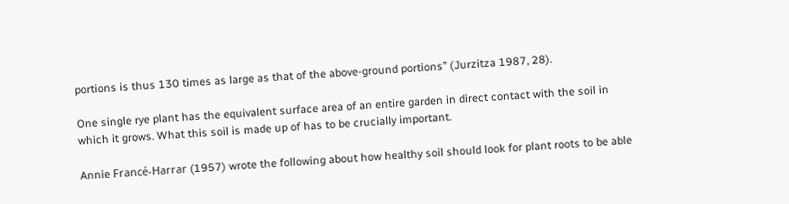portions is thus 130 times as large as that of the above-ground portions” (Jurzitza 1987, 28).

One single rye plant has the equivalent surface area of an entire garden in direct contact with the soil in which it grows. What this soil is made up of has to be crucially important.

Annie Francé-Harrar (1957) wrote the following about how healthy soil should look for plant roots to be able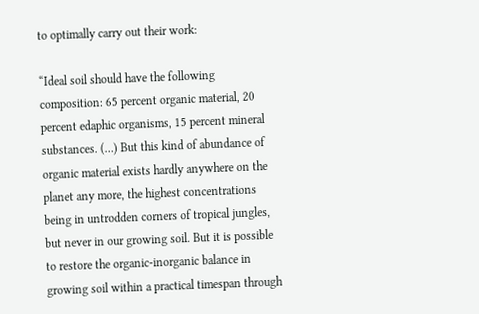to optimally carry out their work:

“Ideal soil should have the following composition: 65 percent organic material, 20 percent edaphic organisms, 15 percent mineral substances. (…) But this kind of abundance of organic material exists hardly anywhere on the planet any more, the highest concentrations being in untrodden corners of tropical jungles, but never in our growing soil. But it is possible to restore the organic-inorganic balance in growing soil within a practical timespan through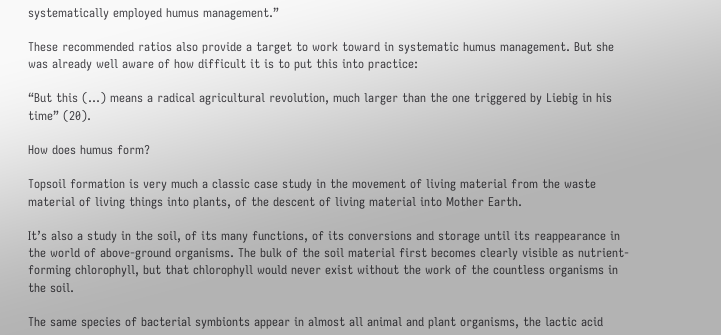systematically employed humus management.”

These recommended ratios also provide a target to work toward in systematic humus management. But she was already well aware of how difficult it is to put this into practice:

“But this (…) means a radical agricultural revolution, much larger than the one triggered by Liebig in his time” (20).

How does humus form?

Topsoil formation is very much a classic case study in the movement of living material from the waste material of living things into plants, of the descent of living material into Mother Earth.

It’s also a study in the soil, of its many functions, of its conversions and storage until its reappearance in the world of above-ground organisms. The bulk of the soil material first becomes clearly visible as nutrient-forming chlorophyll, but that chlorophyll would never exist without the work of the countless organisms in the soil.

The same species of bacterial symbionts appear in almost all animal and plant organisms, the lactic acid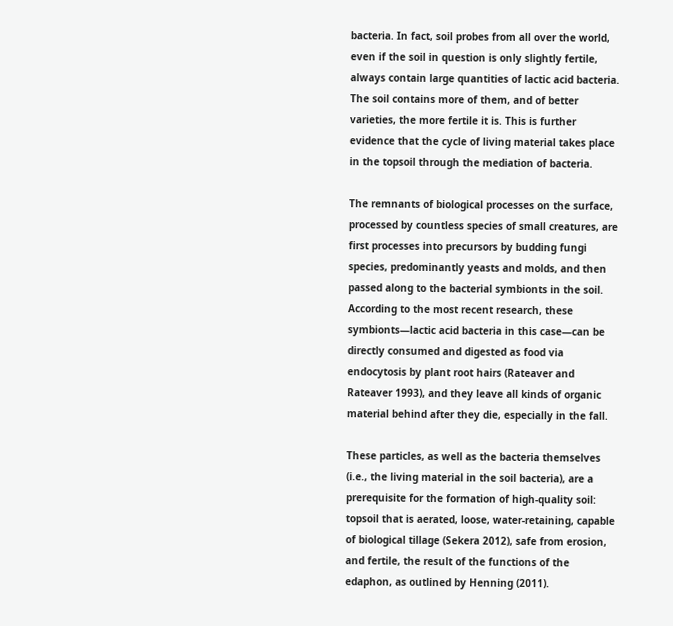bacteria. In fact, soil probes from all over the world, even if the soil in question is only slightly fertile, always contain large quantities of lactic acid bacteria. The soil contains more of them, and of better varieties, the more fertile it is. This is further evidence that the cycle of living material takes place in the topsoil through the mediation of bacteria.

The remnants of biological processes on the surface, processed by countless species of small creatures, are first processes into precursors by budding fungi species, predominantly yeasts and molds, and then passed along to the bacterial symbionts in the soil. According to the most recent research, these symbionts—lactic acid bacteria in this case—can be directly consumed and digested as food via endocytosis by plant root hairs (Rateaver and Rateaver 1993), and they leave all kinds of organic material behind after they die, especially in the fall.

These particles, as well as the bacteria themselves (i.e., the living material in the soil bacteria), are a prerequisite for the formation of high-quality soil: topsoil that is aerated, loose, water-retaining, capable of biological tillage (Sekera 2012), safe from erosion, and fertile, the result of the functions of the edaphon, as outlined by Henning (2011).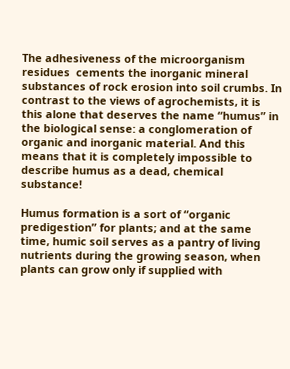The adhesiveness of the microorganism residues  cements the inorganic mineral substances of rock erosion into soil crumbs. In contrast to the views of agrochemists, it is this alone that deserves the name “humus” in the biological sense: a conglomeration of organic and inorganic material. And this means that it is completely impossible to describe humus as a dead, chemical substance!

Humus formation is a sort of “organic predigestion” for plants; and at the same time, humic soil serves as a pantry of living nutrients during the growing season, when plants can grow only if supplied with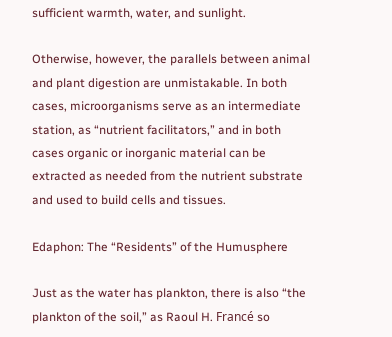sufficient warmth, water, and sunlight.

Otherwise, however, the parallels between animal and plant digestion are unmistakable. In both cases, microorganisms serve as an intermediate station, as “nutrient facilitators,” and in both cases organic or inorganic material can be extracted as needed from the nutrient substrate and used to build cells and tissues.

Edaphon: The “Residents” of the Humusphere

Just as the water has plankton, there is also “the plankton of the soil,” as Raoul H. Francé so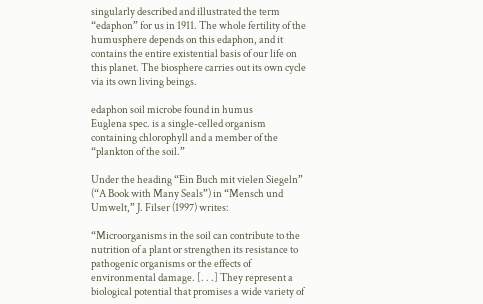singularly described and illustrated the term “edaphon” for us in 1911. The whole fertility of the humusphere depends on this edaphon, and it contains the entire existential basis of our life on this planet. The biosphere carries out its own cycle via its own living beings.

edaphon soil microbe found in humus
Euglena spec. is a single-celled organism containing chlorophyll and a member of the
“plankton of the soil.”

Under the heading “Ein Buch mit vielen Siegeln” (“A Book with Many Seals”) in “Mensch und Umwelt,” J. Filser (1997) writes:

“Microorganisms in the soil can contribute to the nutrition of a plant or strengthen its resistance to pathogenic organisms or the effects of environmental damage. [. . .] They represent a biological potential that promises a wide variety of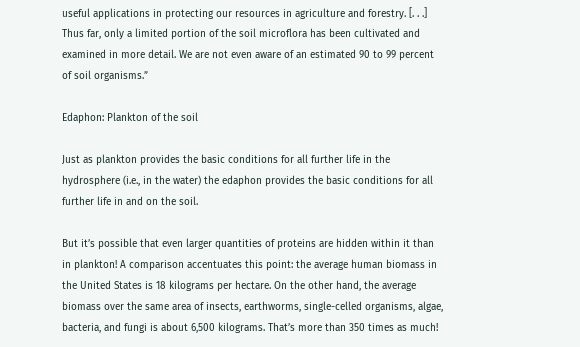useful applications in protecting our resources in agriculture and forestry. [. . .] Thus far, only a limited portion of the soil microflora has been cultivated and examined in more detail. We are not even aware of an estimated 90 to 99 percent of soil organisms.”

Edaphon: Plankton of the soil

Just as plankton provides the basic conditions for all further life in the hydrosphere (i.e., in the water) the edaphon provides the basic conditions for all further life in and on the soil.

But it’s possible that even larger quantities of proteins are hidden within it than in plankton! A comparison accentuates this point: the average human biomass in the United States is 18 kilograms per hectare. On the other hand, the average biomass over the same area of insects, earthworms, single-celled organisms, algae, bacteria, and fungi is about 6,500 kilograms. That’s more than 350 times as much!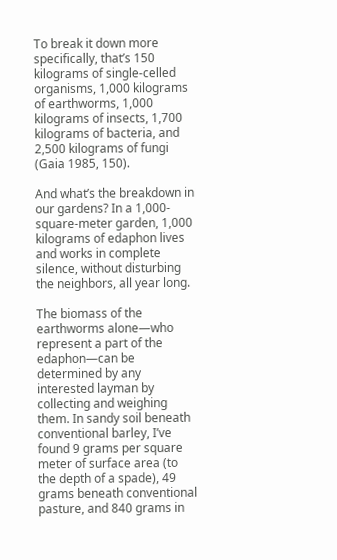To break it down more specifically, that’s 150 kilograms of single-celled organisms, 1,000 kilograms of earthworms, 1,000 kilograms of insects, 1,700 kilograms of bacteria, and 2,500 kilograms of fungi (Gaia 1985, 150).

And what’s the breakdown in our gardens? In a 1,000-square-meter garden, 1,000 kilograms of edaphon lives and works in complete silence, without disturbing the neighbors, all year long.

The biomass of the earthworms alone—who represent a part of the edaphon—can be determined by any interested layman by collecting and weighing them. In sandy soil beneath conventional barley, I’ve found 9 grams per square meter of surface area (to the depth of a spade), 49 grams beneath conventional pasture, and 840 grams in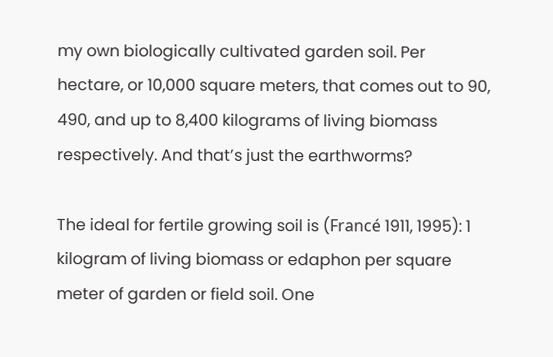my own biologically cultivated garden soil. Per hectare, or 10,000 square meters, that comes out to 90, 490, and up to 8,400 kilograms of living biomass respectively. And that’s just the earthworms?

The ideal for fertile growing soil is (Francé 1911, 1995): 1 kilogram of living biomass or edaphon per square meter of garden or field soil. One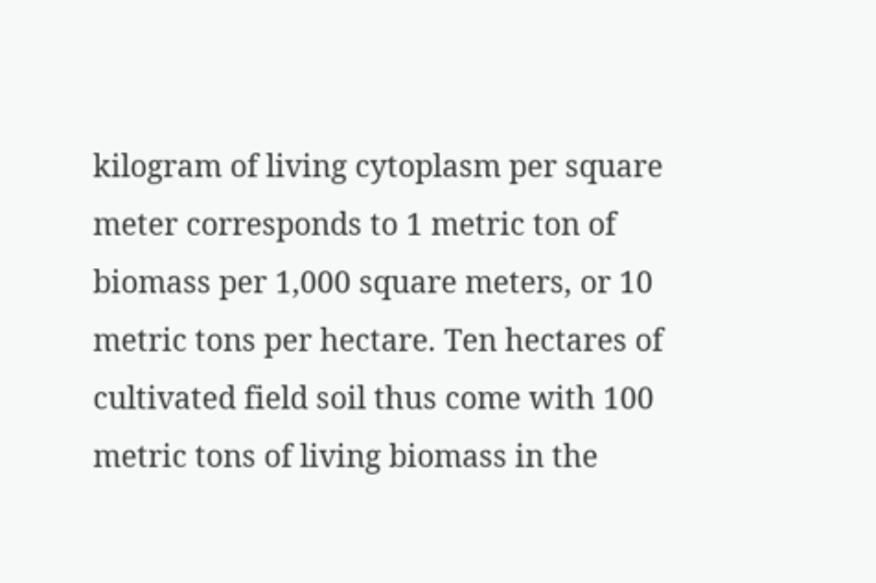kilogram of living cytoplasm per square meter corresponds to 1 metric ton of biomass per 1,000 square meters, or 10 metric tons per hectare. Ten hectares of cultivated field soil thus come with 100 metric tons of living biomass in the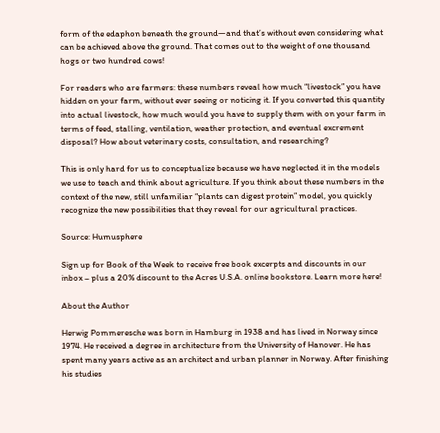form of the edaphon beneath the ground—and that’s without even considering what can be achieved above the ground. That comes out to the weight of one thousand hogs or two hundred cows!

For readers who are farmers: these numbers reveal how much “livestock” you have hidden on your farm, without ever seeing or noticing it. If you converted this quantity into actual livestock, how much would you have to supply them with on your farm in terms of feed, stalling, ventilation, weather protection, and eventual excrement disposal? How about veterinary costs, consultation, and researching?

This is only hard for us to conceptualize because we have neglected it in the models we use to teach and think about agriculture. If you think about these numbers in the context of the new, still unfamiliar “plants can digest protein” model, you quickly recognize the new possibilities that they reveal for our agricultural practices.

Source: Humusphere

Sign up for Book of the Week to receive free book excerpts and discounts in our inbox – plus a 20% discount to the Acres U.S.A. online bookstore. Learn more here!

About the Author

Herwig Pommeresche was born in Hamburg in 1938 and has lived in Norway since 1974. He received a degree in architecture from the University of Hanover. He has spent many years active as an architect and urban planner in Norway. After finishing his studies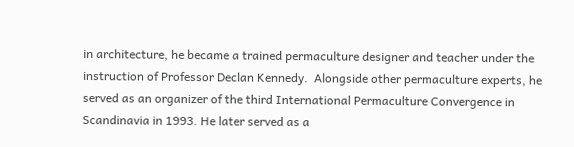in architecture, he became a trained permaculture designer and teacher under the instruction of Professor Declan Kennedy.  Alongside other permaculture experts, he served as an organizer of the third International Permaculture Convergence in Scandinavia in 1993. He later served as a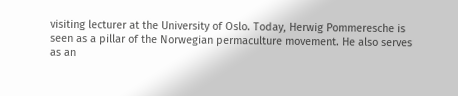visiting lecturer at the University of Oslo. Today, Herwig Pommeresche is seen as a pillar of the Norwegian permaculture movement. He also serves as an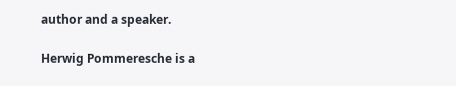author and a speaker.

Herwig Pommeresche is a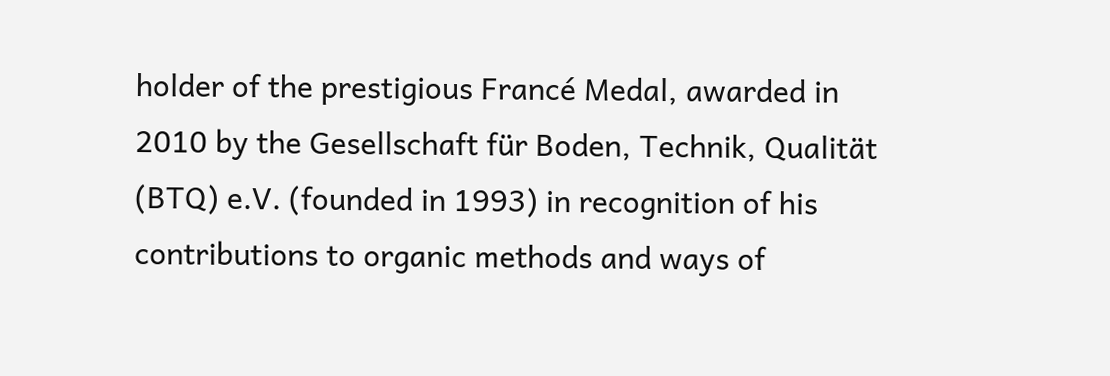holder of the prestigious Francé Medal, awarded in 2010 by the Gesellschaft für Boden, Technik, Qualität (BTQ) e.V. (founded in 1993) in recognition of his contributions to organic methods and ways of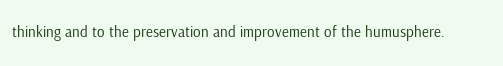thinking and to the preservation and improvement of the humusphere.